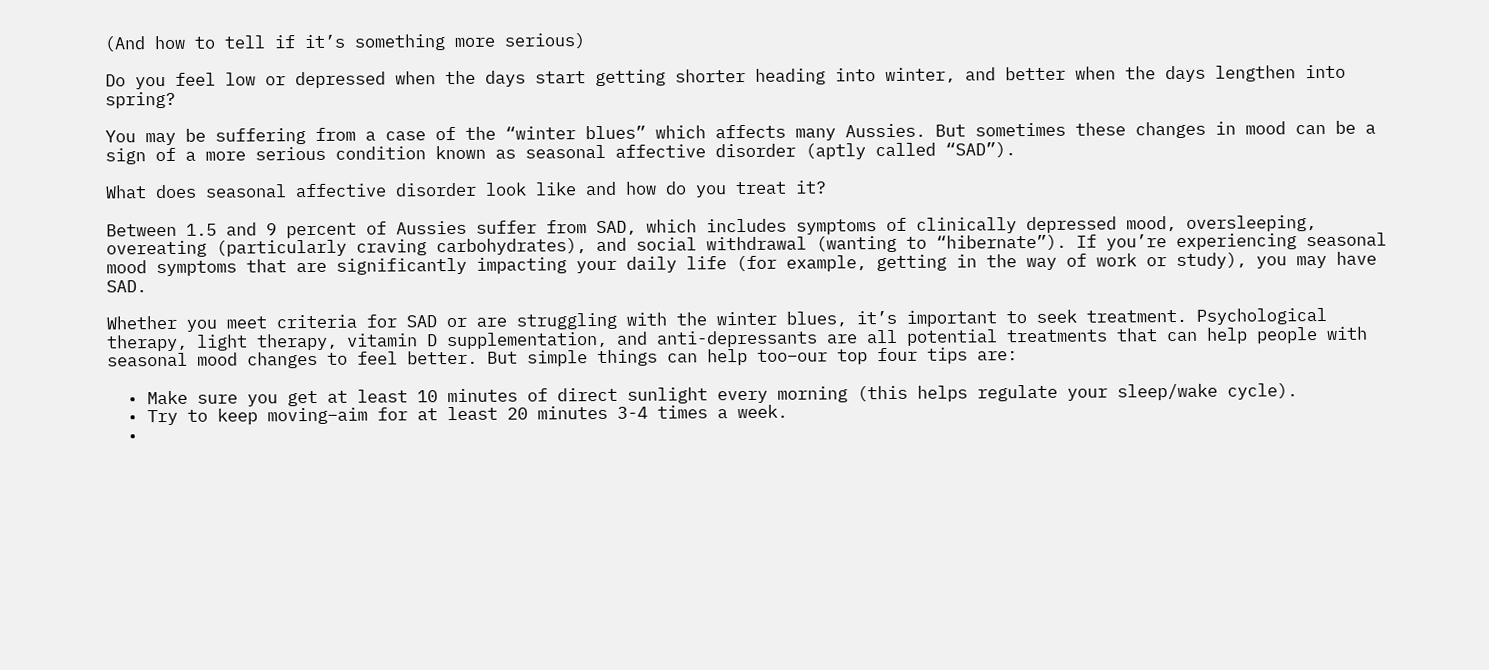(And how to tell if it’s something more serious)

Do you feel low or depressed when the days start getting shorter heading into winter, and better when the days lengthen into spring?

You may be suffering from a case of the “winter blues” which affects many Aussies. But sometimes these changes in mood can be a sign of a more serious condition known as seasonal affective disorder (aptly called “SAD”).

What does seasonal affective disorder look like and how do you treat it?

Between 1.5 and 9 percent of Aussies suffer from SAD, which includes symptoms of clinically depressed mood, oversleeping, overeating (particularly craving carbohydrates), and social withdrawal (wanting to “hibernate”). If you’re experiencing seasonal mood symptoms that are significantly impacting your daily life (for example, getting in the way of work or study), you may have SAD.

Whether you meet criteria for SAD or are struggling with the winter blues, it’s important to seek treatment. Psychological therapy, light therapy, vitamin D supplementation, and anti-depressants are all potential treatments that can help people with seasonal mood changes to feel better. But simple things can help too–our top four tips are:

  • Make sure you get at least 10 minutes of direct sunlight every morning (this helps regulate your sleep/wake cycle).
  • Try to keep moving–aim for at least 20 minutes 3-4 times a week.
  •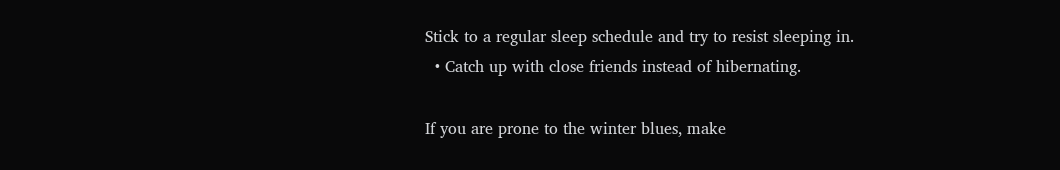Stick to a regular sleep schedule and try to resist sleeping in.
  • Catch up with close friends instead of hibernating.

If you are prone to the winter blues, make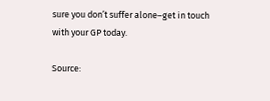sure you don’t suffer alone–get in touch with your GP today.

Source: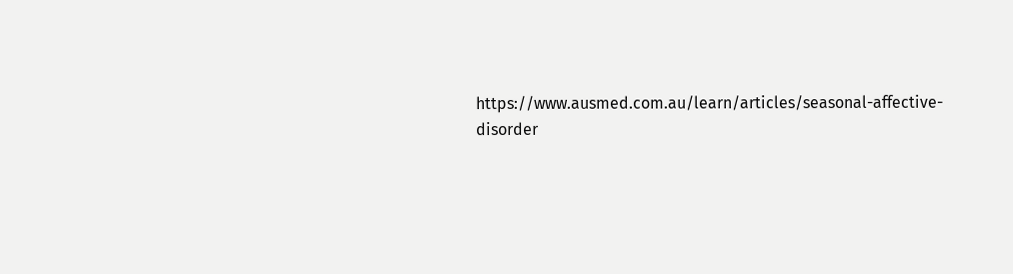https://www.ausmed.com.au/learn/articles/seasonal-affective-disorder